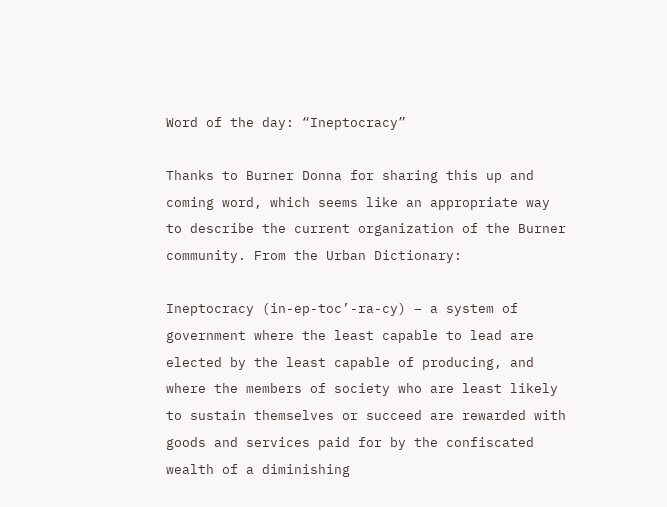Word of the day: “Ineptocracy”

Thanks to Burner Donna for sharing this up and coming word, which seems like an appropriate way to describe the current organization of the Burner community. From the Urban Dictionary:

Ineptocracy (in-ep-toc’-ra-cy) – a system of government where the least capable to lead are elected by the least capable of producing, and where the members of society who are least likely to sustain themselves or succeed are rewarded with goods and services paid for by the confiscated wealth of a diminishing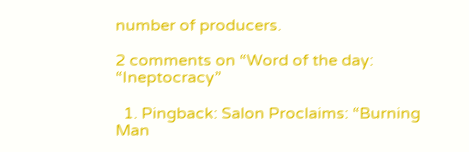number of producers.

2 comments on “Word of the day: “Ineptocracy”

  1. Pingback: Salon Proclaims: “Burning Man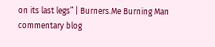on its last legs” | Burners.Me Burning Man commentary blog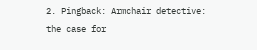2. Pingback: Armchair detective: the case for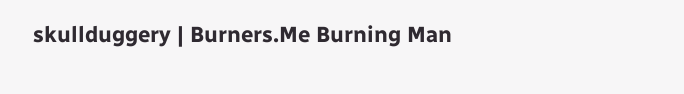skullduggery | Burners.Me Burning Man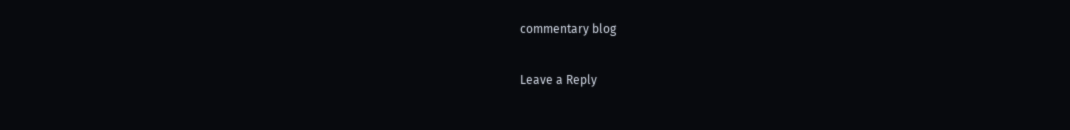commentary blog

Leave a Reply